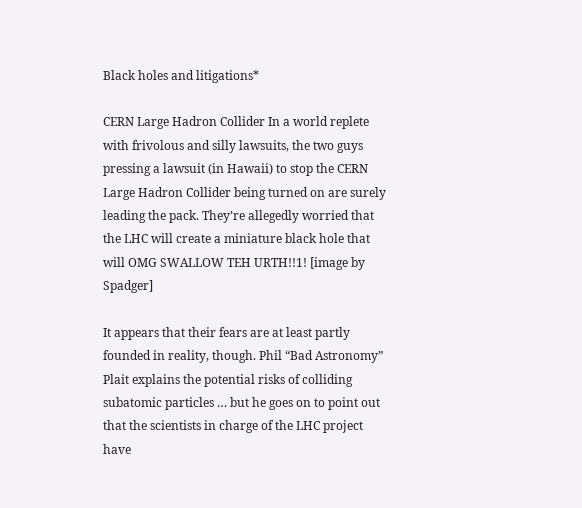Black holes and litigations*

CERN Large Hadron Collider In a world replete with frivolous and silly lawsuits, the two guys pressing a lawsuit (in Hawaii) to stop the CERN Large Hadron Collider being turned on are surely leading the pack. They’re allegedly worried that the LHC will create a miniature black hole that will OMG SWALLOW TEH URTH!!1! [image by Spadger]

It appears that their fears are at least partly founded in reality, though. Phil “Bad Astronomy” Plait explains the potential risks of colliding subatomic particles … but he goes on to point out that the scientists in charge of the LHC project have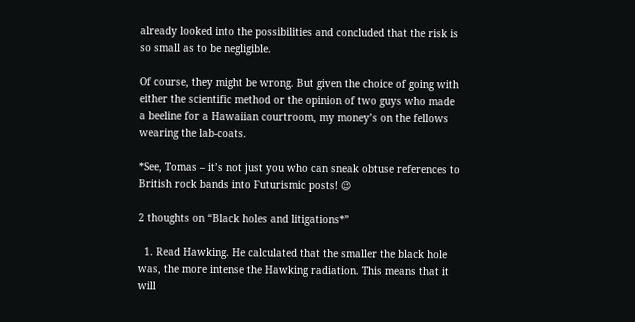already looked into the possibilities and concluded that the risk is so small as to be negligible.

Of course, they might be wrong. But given the choice of going with either the scientific method or the opinion of two guys who made a beeline for a Hawaiian courtroom, my money’s on the fellows wearing the lab-coats.

*See, Tomas – it’s not just you who can sneak obtuse references to British rock bands into Futurismic posts! 😉

2 thoughts on “Black holes and litigations*”

  1. Read Hawking. He calculated that the smaller the black hole was, the more intense the Hawking radiation. This means that it will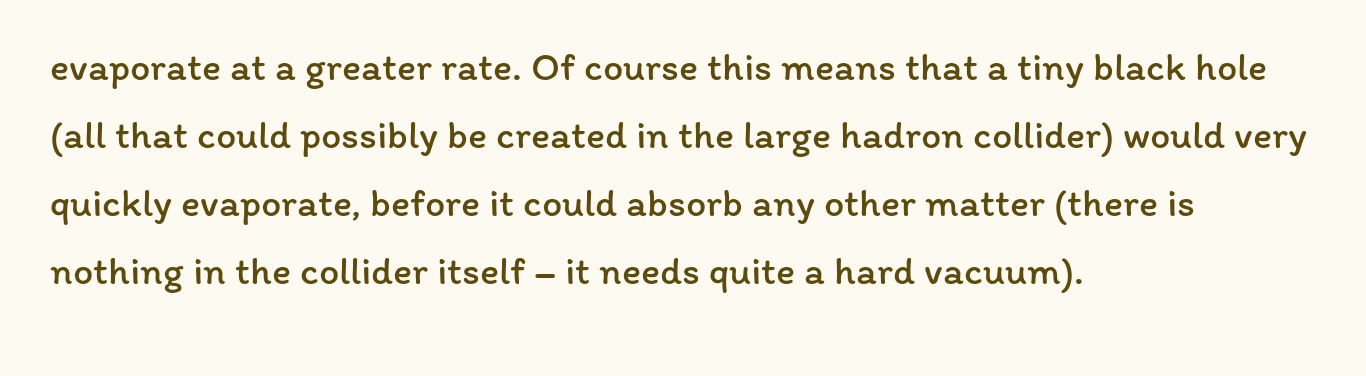evaporate at a greater rate. Of course this means that a tiny black hole (all that could possibly be created in the large hadron collider) would very quickly evaporate, before it could absorb any other matter (there is nothing in the collider itself – it needs quite a hard vacuum).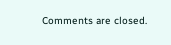Comments are closed.